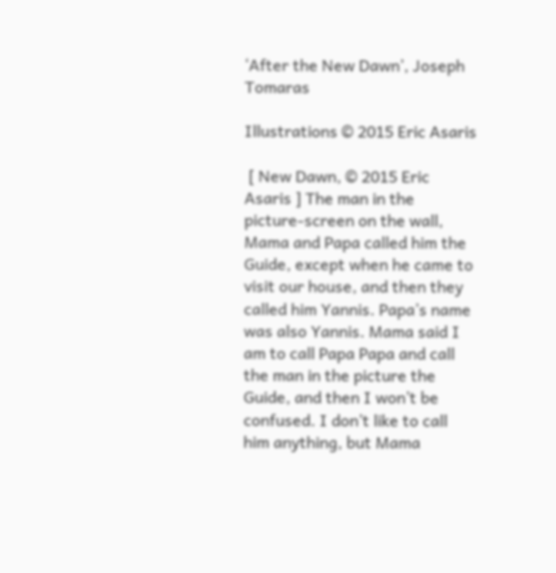‘After the New Dawn’, Joseph Tomaras

Illustrations © 2015 Eric Asaris

 [ New Dawn, © 2015 Eric Asaris ] The man in the picture-screen on the wall, Mama and Papa called him the Guide, except when he came to visit our house, and then they called him Yannis. Papa’s name was also Yannis. Mama said I am to call Papa Papa and call the man in the picture the Guide, and then I won’t be confused. I don’t like to call him anything, but Mama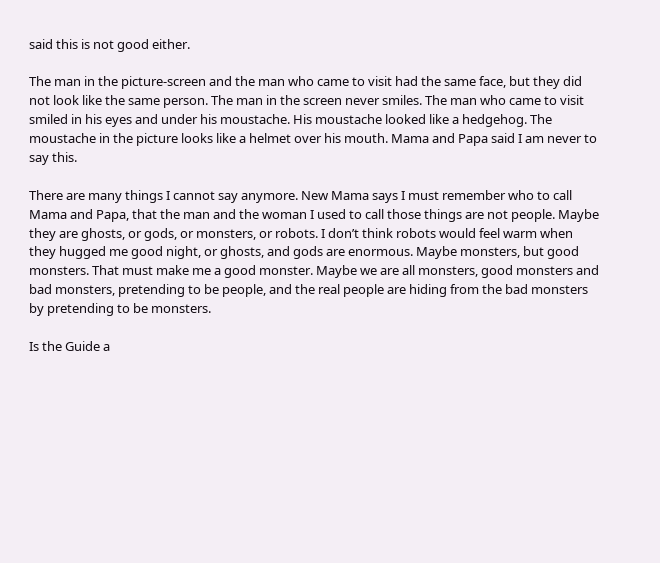said this is not good either.

The man in the picture-screen and the man who came to visit had the same face, but they did not look like the same person. The man in the screen never smiles. The man who came to visit smiled in his eyes and under his moustache. His moustache looked like a hedgehog. The moustache in the picture looks like a helmet over his mouth. Mama and Papa said I am never to say this.

There are many things I cannot say anymore. New Mama says I must remember who to call Mama and Papa, that the man and the woman I used to call those things are not people. Maybe they are ghosts, or gods, or monsters, or robots. I don’t think robots would feel warm when they hugged me good night, or ghosts, and gods are enormous. Maybe monsters, but good monsters. That must make me a good monster. Maybe we are all monsters, good monsters and bad monsters, pretending to be people, and the real people are hiding from the bad monsters by pretending to be monsters.

Is the Guide a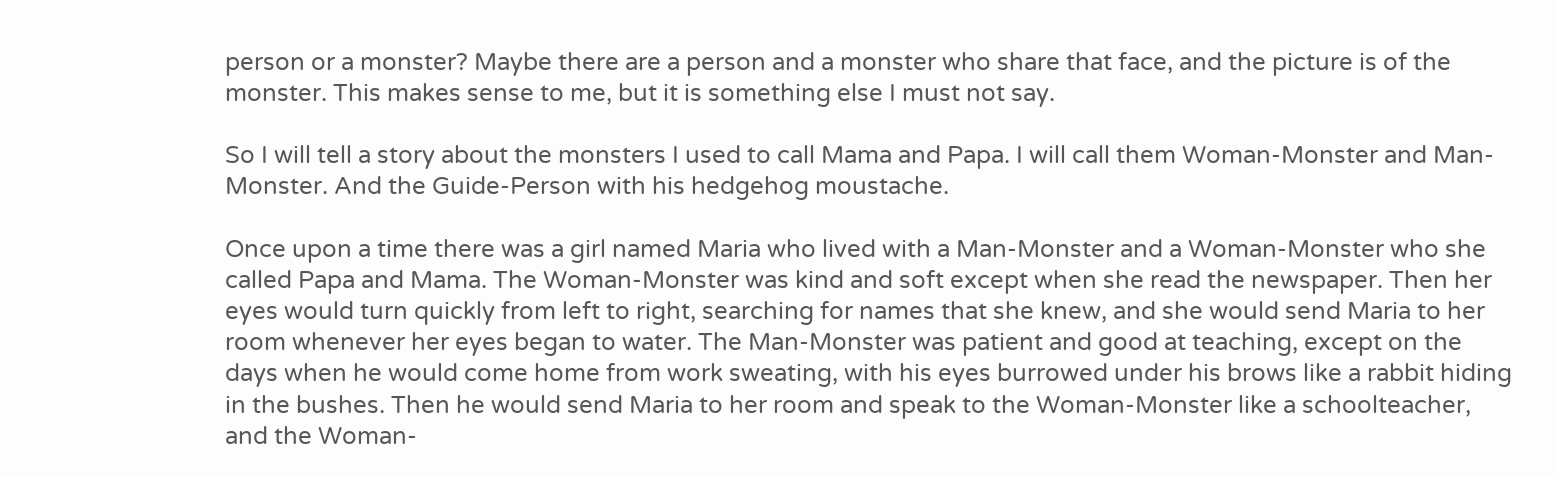person or a monster? Maybe there are a person and a monster who share that face, and the picture is of the monster. This makes sense to me, but it is something else I must not say.

So I will tell a story about the monsters I used to call Mama and Papa. I will call them Woman-Monster and Man-Monster. And the Guide-Person with his hedgehog moustache.

Once upon a time there was a girl named Maria who lived with a Man-Monster and a Woman-Monster who she called Papa and Mama. The Woman-Monster was kind and soft except when she read the newspaper. Then her eyes would turn quickly from left to right, searching for names that she knew, and she would send Maria to her room whenever her eyes began to water. The Man-Monster was patient and good at teaching, except on the days when he would come home from work sweating, with his eyes burrowed under his brows like a rabbit hiding in the bushes. Then he would send Maria to her room and speak to the Woman-Monster like a schoolteacher, and the Woman-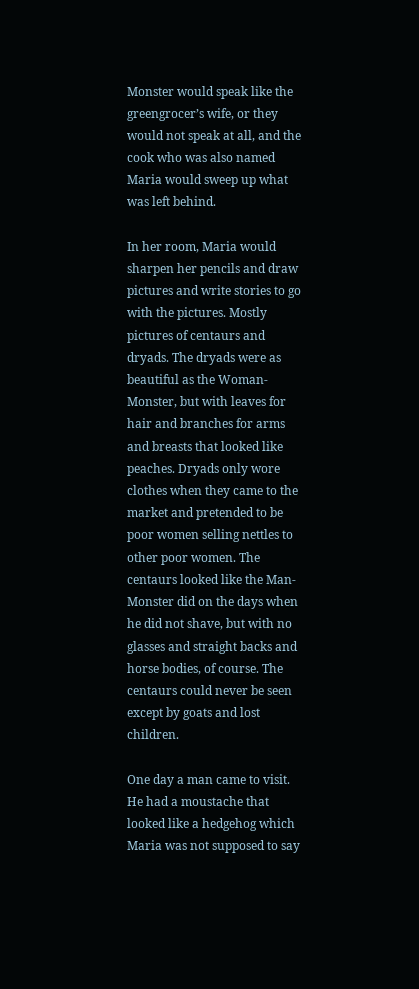Monster would speak like the greengrocer’s wife, or they would not speak at all, and the cook who was also named Maria would sweep up what was left behind.

In her room, Maria would sharpen her pencils and draw pictures and write stories to go with the pictures. Mostly pictures of centaurs and dryads. The dryads were as beautiful as the Woman-Monster, but with leaves for hair and branches for arms and breasts that looked like peaches. Dryads only wore clothes when they came to the market and pretended to be poor women selling nettles to other poor women. The centaurs looked like the Man-Monster did on the days when he did not shave, but with no glasses and straight backs and horse bodies, of course. The centaurs could never be seen except by goats and lost children.

One day a man came to visit. He had a moustache that looked like a hedgehog which Maria was not supposed to say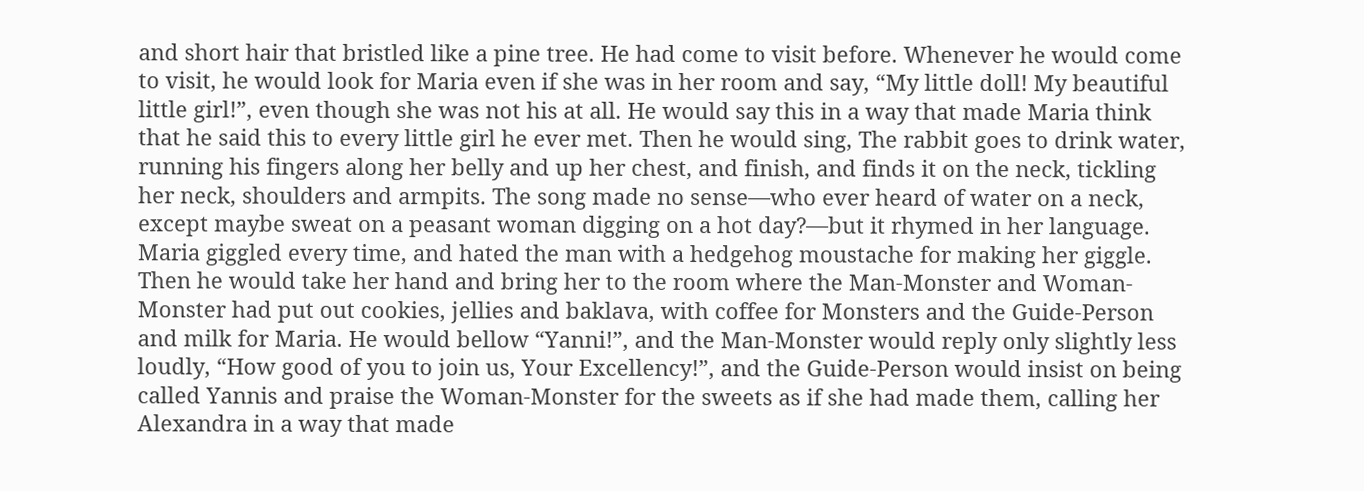and short hair that bristled like a pine tree. He had come to visit before. Whenever he would come to visit, he would look for Maria even if she was in her room and say, “My little doll! My beautiful little girl!”, even though she was not his at all. He would say this in a way that made Maria think that he said this to every little girl he ever met. Then he would sing, The rabbit goes to drink water, running his fingers along her belly and up her chest, and finish, and finds it on the neck, tickling her neck, shoulders and armpits. The song made no sense—who ever heard of water on a neck, except maybe sweat on a peasant woman digging on a hot day?—but it rhymed in her language. Maria giggled every time, and hated the man with a hedgehog moustache for making her giggle. Then he would take her hand and bring her to the room where the Man-Monster and Woman-Monster had put out cookies, jellies and baklava, with coffee for Monsters and the Guide-Person and milk for Maria. He would bellow “Yanni!”, and the Man-Monster would reply only slightly less loudly, “How good of you to join us, Your Excellency!”, and the Guide-Person would insist on being called Yannis and praise the Woman-Monster for the sweets as if she had made them, calling her Alexandra in a way that made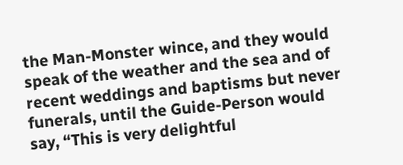the Man-Monster wince, and they would speak of the weather and the sea and of recent weddings and baptisms but never funerals, until the Guide-Person would say, “This is very delightful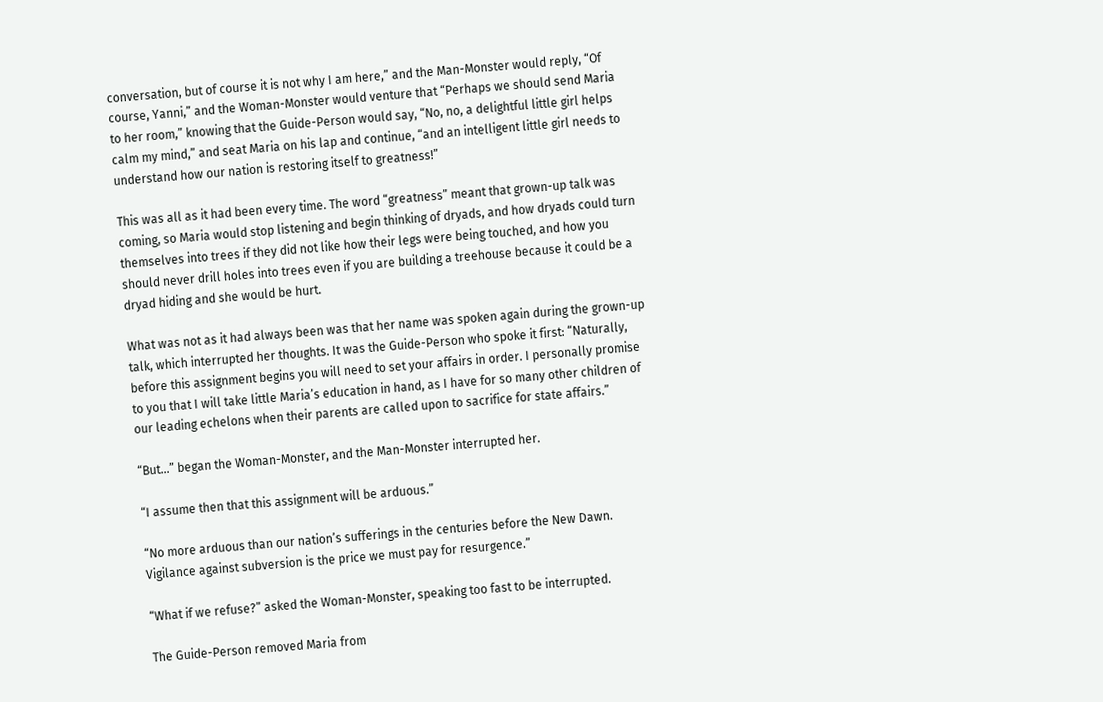conversation, but of course it is not why I am here,” and the Man-Monster would reply, “Of course, Yanni,” and the Woman-Monster would venture that “Perhaps we should send Maria to her room,” knowing that the Guide-Person would say, “No, no, a delightful little girl helps calm my mind,” and seat Maria on his lap and continue, “and an intelligent little girl needs to understand how our nation is restoring itself to greatness!”

This was all as it had been every time. The word “greatness” meant that grown-up talk was coming, so Maria would stop listening and begin thinking of dryads, and how dryads could turn themselves into trees if they did not like how their legs were being touched, and how you should never drill holes into trees even if you are building a treehouse because it could be a dryad hiding and she would be hurt.

What was not as it had always been was that her name was spoken again during the grown-up talk, which interrupted her thoughts. It was the Guide-Person who spoke it first: “Naturally, before this assignment begins you will need to set your affairs in order. I personally promise to you that I will take little Maria’s education in hand, as I have for so many other children of our leading echelons when their parents are called upon to sacrifice for state affairs.”

“But…” began the Woman-Monster, and the Man-Monster interrupted her.

“I assume then that this assignment will be arduous.”

“No more arduous than our nation’s sufferings in the centuries before the New Dawn. Vigilance against subversion is the price we must pay for resurgence.”

“What if we refuse?” asked the Woman-Monster, speaking too fast to be interrupted.

The Guide-Person removed Maria from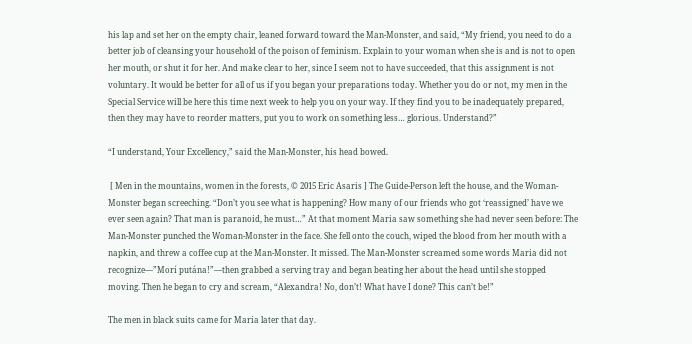his lap and set her on the empty chair, leaned forward toward the Man-Monster, and said, “My friend, you need to do a better job of cleansing your household of the poison of feminism. Explain to your woman when she is and is not to open her mouth, or shut it for her. And make clear to her, since I seem not to have succeeded, that this assignment is not voluntary. It would be better for all of us if you began your preparations today. Whether you do or not, my men in the Special Service will be here this time next week to help you on your way. If they find you to be inadequately prepared, then they may have to reorder matters, put you to work on something less… glorious. Understand?”

“I understand, Your Excellency,” said the Man-Monster, his head bowed.

 [ Men in the mountains, women in the forests, © 2015 Eric Asaris ] The Guide-Person left the house, and the Woman-Monster began screeching. “Don’t you see what is happening? How many of our friends who got ‘reassigned’ have we ever seen again? That man is paranoid, he must…” At that moment Maria saw something she had never seen before: The Man-Monster punched the Woman-Monster in the face. She fell onto the couch, wiped the blood from her mouth with a napkin, and threw a coffee cup at the Man-Monster. It missed. The Man-Monster screamed some words Maria did not recognize—”Morí putána!”—then grabbed a serving tray and began beating her about the head until she stopped moving. Then he began to cry and scream, “Alexandra! No, don’t! What have I done? This can’t be!”

The men in black suits came for Maria later that day.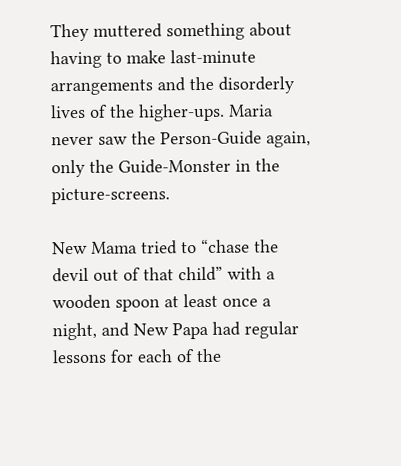They muttered something about having to make last-minute arrangements and the disorderly lives of the higher-ups. Maria never saw the Person-Guide again, only the Guide-Monster in the picture-screens.

New Mama tried to “chase the devil out of that child” with a wooden spoon at least once a night, and New Papa had regular lessons for each of the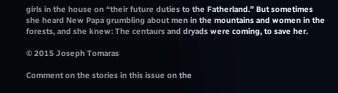girls in the house on “their future duties to the Fatherland.” But sometimes she heard New Papa grumbling about men in the mountains and women in the forests, and she knew: The centaurs and dryads were coming, to save her.

© 2015 Joseph Tomaras

Comment on the stories in this issue on the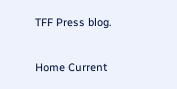TFF Press blog.

Home Current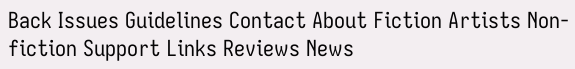Back Issues Guidelines Contact About Fiction Artists Non-fiction Support Links Reviews News